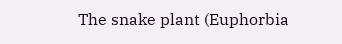The snake plant (Euphorbia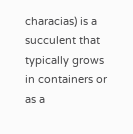characias) is a succulent that typically grows in containers or as a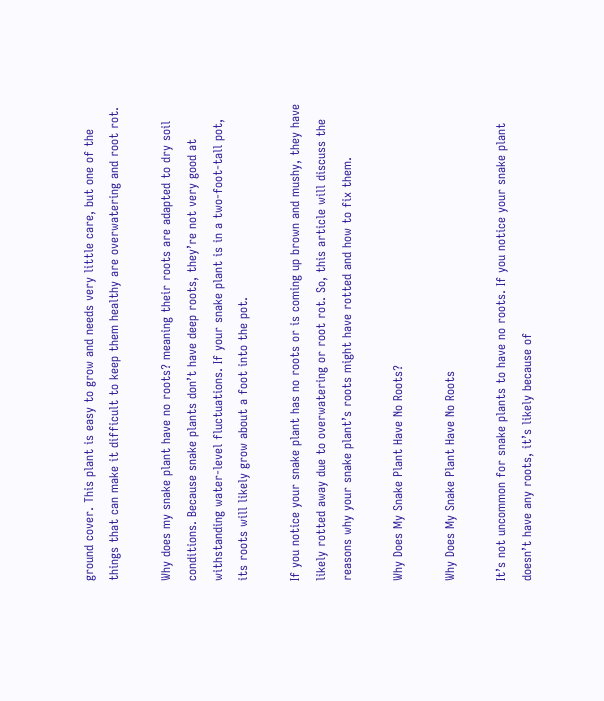ground cover. This plant is easy to grow and needs very little care, but one of the things that can make it difficult to keep them healthy are overwatering and root rot.

Why does my snake plant have no roots? meaning their roots are adapted to dry soil conditions. Because snake plants don’t have deep roots, they’re not very good at withstanding water-level fluctuations. If your snake plant is in a two-foot-tall pot, its roots will likely grow about a foot into the pot.

If you notice your snake plant has no roots or is coming up brown and mushy, they have likely rotted away due to overwatering or root rot. So, this article will discuss the reasons why your snake plant’s roots might have rotted and how to fix them.

Why Does My Snake Plant Have No Roots?

Why Does My Snake Plant Have No Roots

It’s not uncommon for snake plants to have no roots. If you notice your snake plant doesn’t have any roots, it’s likely because of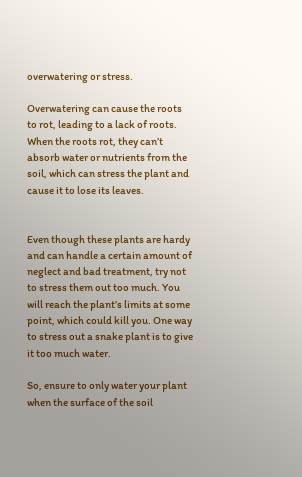overwatering or stress.

Overwatering can cause the roots to rot, leading to a lack of roots. When the roots rot, they can’t absorb water or nutrients from the soil, which can stress the plant and cause it to lose its leaves.


Even though these plants are hardy and can handle a certain amount of neglect and bad treatment, try not to stress them out too much. You will reach the plant’s limits at some point, which could kill you. One way to stress out a snake plant is to give it too much water.

So, ensure to only water your plant when the surface of the soil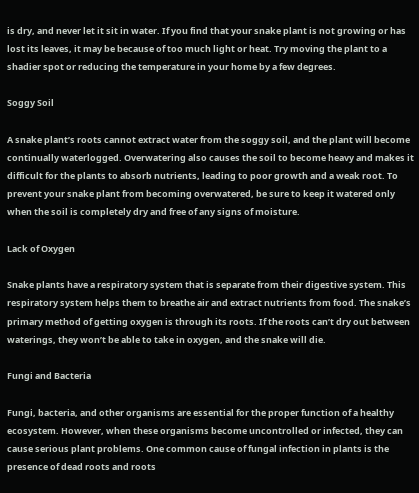is dry, and never let it sit in water. If you find that your snake plant is not growing or has lost its leaves, it may be because of too much light or heat. Try moving the plant to a shadier spot or reducing the temperature in your home by a few degrees.

Soggy Soil

A snake plant’s roots cannot extract water from the soggy soil, and the plant will become continually waterlogged. Overwatering also causes the soil to become heavy and makes it difficult for the plants to absorb nutrients, leading to poor growth and a weak root. To prevent your snake plant from becoming overwatered, be sure to keep it watered only when the soil is completely dry and free of any signs of moisture.

Lack of Oxygen

Snake plants have a respiratory system that is separate from their digestive system. This respiratory system helps them to breathe air and extract nutrients from food. The snake’s primary method of getting oxygen is through its roots. If the roots can’t dry out between waterings, they won’t be able to take in oxygen, and the snake will die.

Fungi and Bacteria

Fungi, bacteria, and other organisms are essential for the proper function of a healthy ecosystem. However, when these organisms become uncontrolled or infected, they can cause serious plant problems. One common cause of fungal infection in plants is the presence of dead roots and roots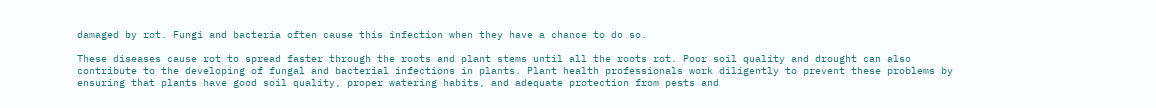damaged by rot. Fungi and bacteria often cause this infection when they have a chance to do so.

These diseases cause rot to spread faster through the roots and plant stems until all the roots rot. Poor soil quality and drought can also contribute to the developing of fungal and bacterial infections in plants. Plant health professionals work diligently to prevent these problems by ensuring that plants have good soil quality, proper watering habits, and adequate protection from pests and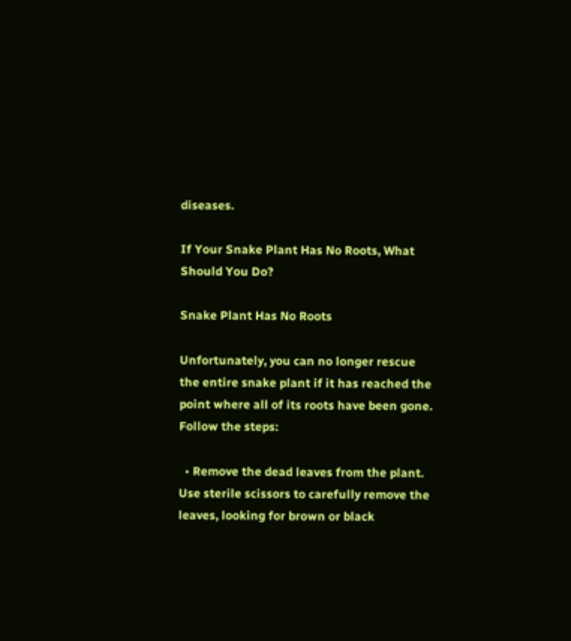diseases.

If Your Snake Plant Has No Roots, What Should You Do?

Snake Plant Has No Roots

Unfortunately, you can no longer rescue the entire snake plant if it has reached the point where all of its roots have been gone. Follow the steps:

  • Remove the dead leaves from the plant. Use sterile scissors to carefully remove the leaves, looking for brown or black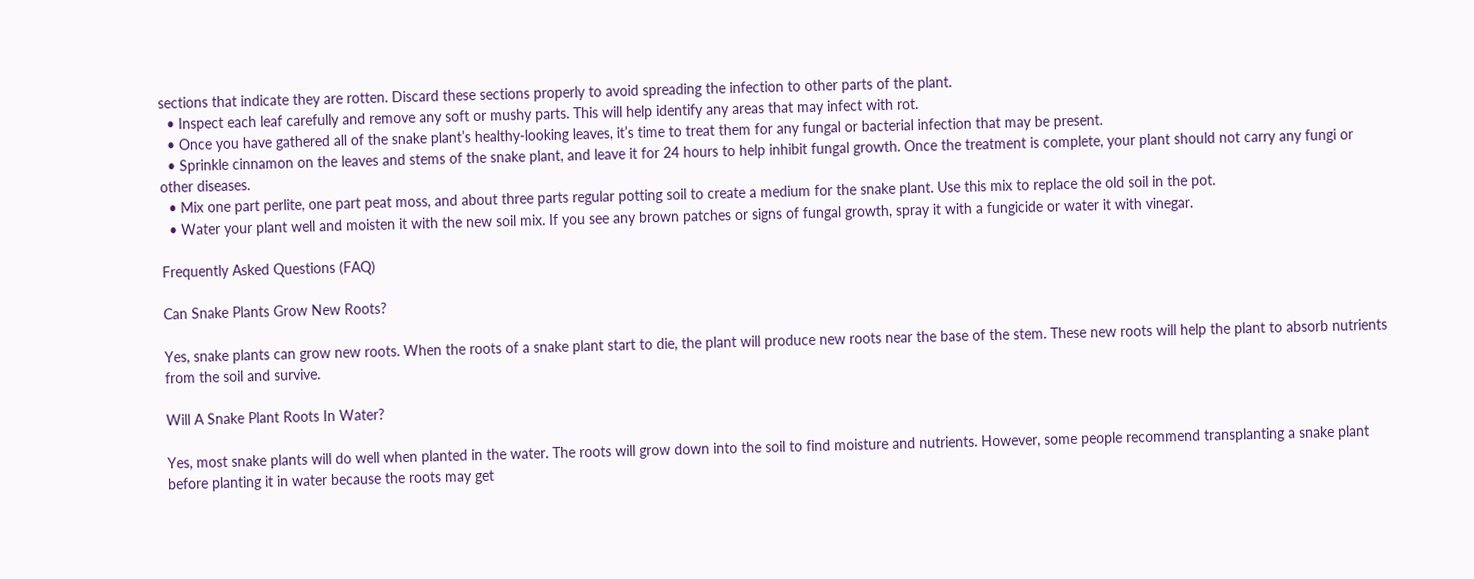sections that indicate they are rotten. Discard these sections properly to avoid spreading the infection to other parts of the plant.
  • Inspect each leaf carefully and remove any soft or mushy parts. This will help identify any areas that may infect with rot.
  • Once you have gathered all of the snake plant’s healthy-looking leaves, it’s time to treat them for any fungal or bacterial infection that may be present.
  • Sprinkle cinnamon on the leaves and stems of the snake plant, and leave it for 24 hours to help inhibit fungal growth. Once the treatment is complete, your plant should not carry any fungi or other diseases.
  • Mix one part perlite, one part peat moss, and about three parts regular potting soil to create a medium for the snake plant. Use this mix to replace the old soil in the pot.
  • Water your plant well and moisten it with the new soil mix. If you see any brown patches or signs of fungal growth, spray it with a fungicide or water it with vinegar.

Frequently Asked Questions (FAQ)

Can Snake Plants Grow New Roots?

Yes, snake plants can grow new roots. When the roots of a snake plant start to die, the plant will produce new roots near the base of the stem. These new roots will help the plant to absorb nutrients from the soil and survive.

Will A Snake Plant Roots In Water?

Yes, most snake plants will do well when planted in the water. The roots will grow down into the soil to find moisture and nutrients. However, some people recommend transplanting a snake plant before planting it in water because the roots may get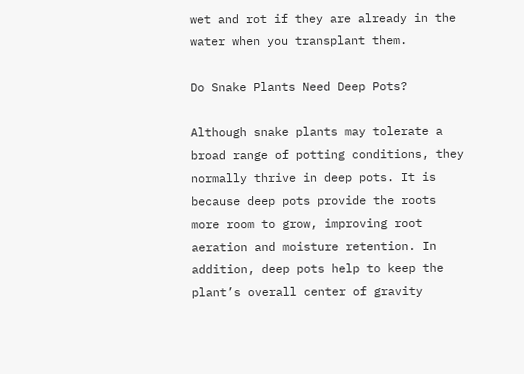wet and rot if they are already in the water when you transplant them.

Do Snake Plants Need Deep Pots?

Although snake plants may tolerate a broad range of potting conditions, they normally thrive in deep pots. It is because deep pots provide the roots more room to grow, improving root aeration and moisture retention. In addition, deep pots help to keep the plant’s overall center of gravity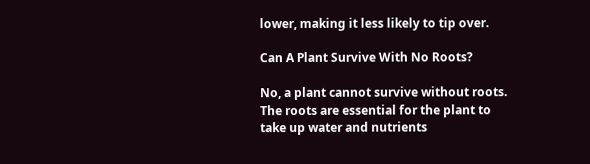lower, making it less likely to tip over.

Can A Plant Survive With No Roots?

No, a plant cannot survive without roots. The roots are essential for the plant to take up water and nutrients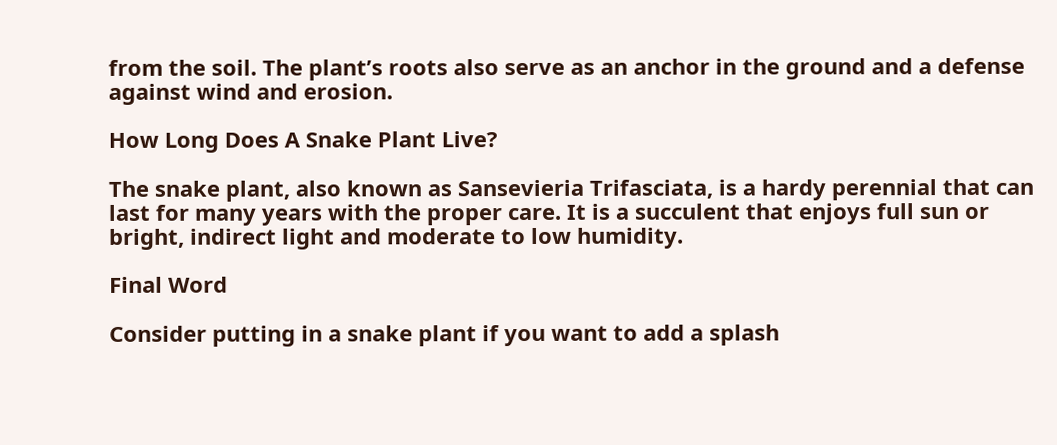from the soil. The plant’s roots also serve as an anchor in the ground and a defense against wind and erosion.

How Long Does A Snake Plant Live?

The snake plant, also known as Sansevieria Trifasciata, is a hardy perennial that can last for many years with the proper care. It is a succulent that enjoys full sun or bright, indirect light and moderate to low humidity.

Final Word

Consider putting in a snake plant if you want to add a splash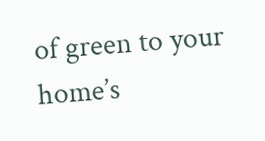of green to your home’s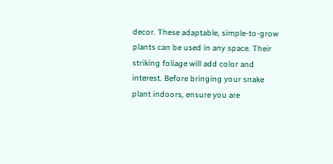decor. These adaptable, simple-to-grow plants can be used in any space. Their striking foliage will add color and interest. Before bringing your snake plant indoors, ensure you are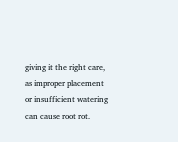giving it the right care, as improper placement or insufficient watering can cause root rot.